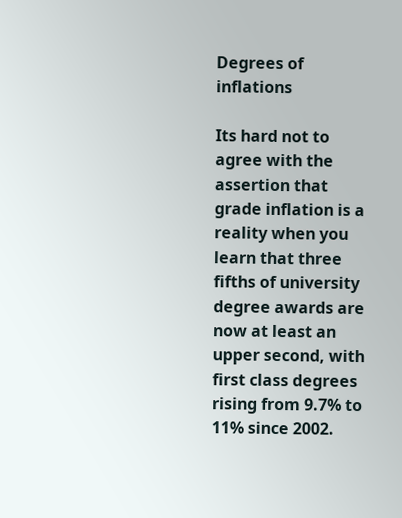Degrees of inflations

Its hard not to agree with the assertion that grade inflation is a reality when you learn that three fifths of university degree awards are now at least an upper second, with first class degrees rising from 9.7% to 11% since 2002.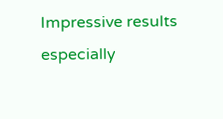Impressive results especially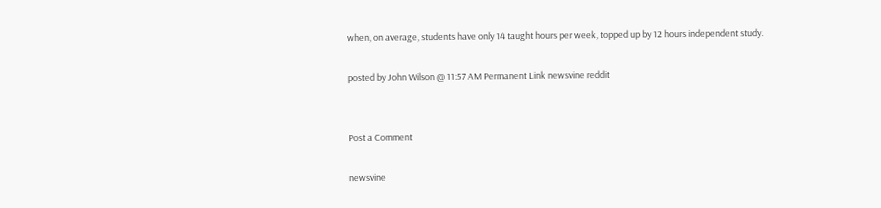when, on average, students have only 14 taught hours per week, topped up by 12 hours independent study.

posted by John Wilson @ 11:57 AM Permanent Link newsvine reddit


Post a Comment

newsvine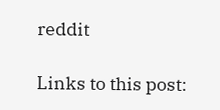reddit

Links to this post: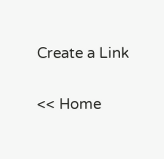Create a Link

<< Home